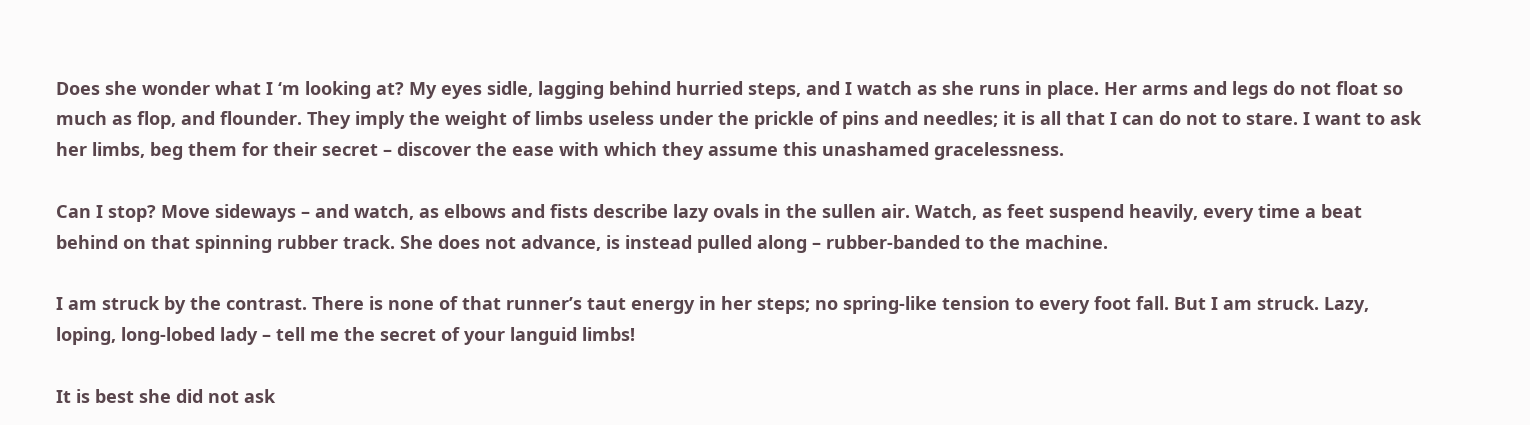Does she wonder what I ‘m looking at? My eyes sidle, lagging behind hurried steps, and I watch as she runs in place. Her arms and legs do not float so much as flop, and flounder. They imply the weight of limbs useless under the prickle of pins and needles; it is all that I can do not to stare. I want to ask her limbs, beg them for their secret – discover the ease with which they assume this unashamed gracelessness.

Can I stop? Move sideways – and watch, as elbows and fists describe lazy ovals in the sullen air. Watch, as feet suspend heavily, every time a beat behind on that spinning rubber track. She does not advance, is instead pulled along – rubber-banded to the machine.

I am struck by the contrast. There is none of that runner’s taut energy in her steps; no spring-like tension to every foot fall. But I am struck. Lazy, loping, long-lobed lady – tell me the secret of your languid limbs!

It is best she did not ask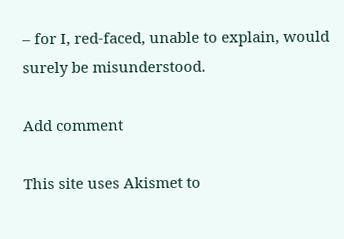– for I, red-faced, unable to explain, would surely be misunderstood.

Add comment

This site uses Akismet to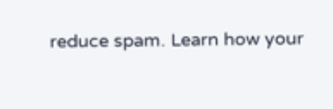reduce spam. Learn how your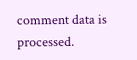comment data is processed.